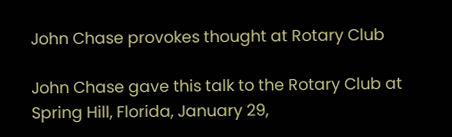John Chase provokes thought at Rotary Club

John Chase gave this talk to the Rotary Club at Spring Hill, Florida, January 29,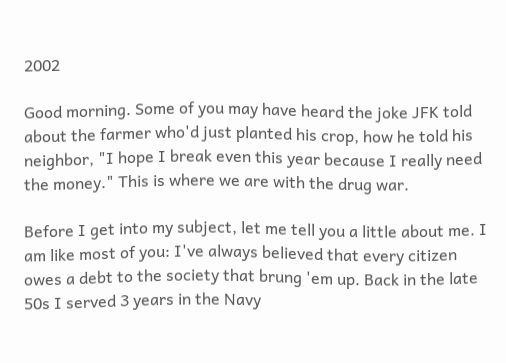2002

Good morning. Some of you may have heard the joke JFK told about the farmer who'd just planted his crop, how he told his neighbor, "I hope I break even this year because I really need the money." This is where we are with the drug war.

Before I get into my subject, let me tell you a little about me. I am like most of you: I've always believed that every citizen owes a debt to the society that brung 'em up. Back in the late 50s I served 3 years in the Navy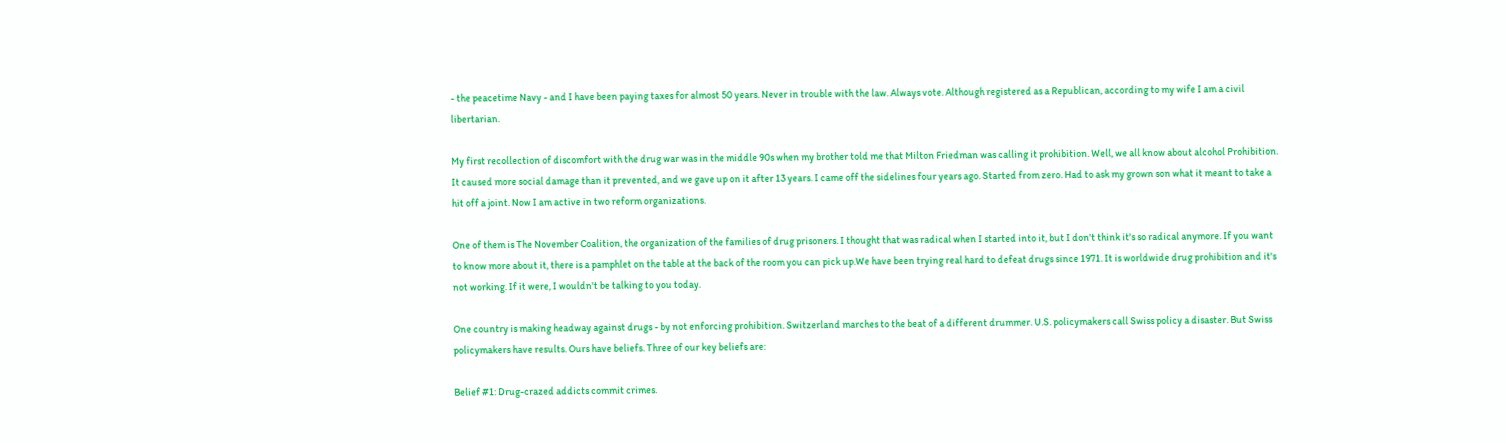- the peacetime Navy - and I have been paying taxes for almost 50 years. Never in trouble with the law. Always vote. Although registered as a Republican, according to my wife I am a civil libertarian.

My first recollection of discomfort with the drug war was in the middle 90s when my brother told me that Milton Friedman was calling it prohibition. Well, we all know about alcohol Prohibition. It caused more social damage than it prevented, and we gave up on it after 13 years. I came off the sidelines four years ago. Started from zero. Had to ask my grown son what it meant to take a hit off a joint. Now I am active in two reform organizations.

One of them is The November Coalition, the organization of the families of drug prisoners. I thought that was radical when I started into it, but I don't think it's so radical anymore. If you want to know more about it, there is a pamphlet on the table at the back of the room you can pick up.We have been trying real hard to defeat drugs since 1971. It is worldwide drug prohibition and it's not working. If it were, I wouldn't be talking to you today.

One country is making headway against drugs - by not enforcing prohibition. Switzerland marches to the beat of a different drummer. U.S. policymakers call Swiss policy a disaster. But Swiss policymakers have results. Ours have beliefs. Three of our key beliefs are:

Belief #1: Drug-crazed addicts commit crimes.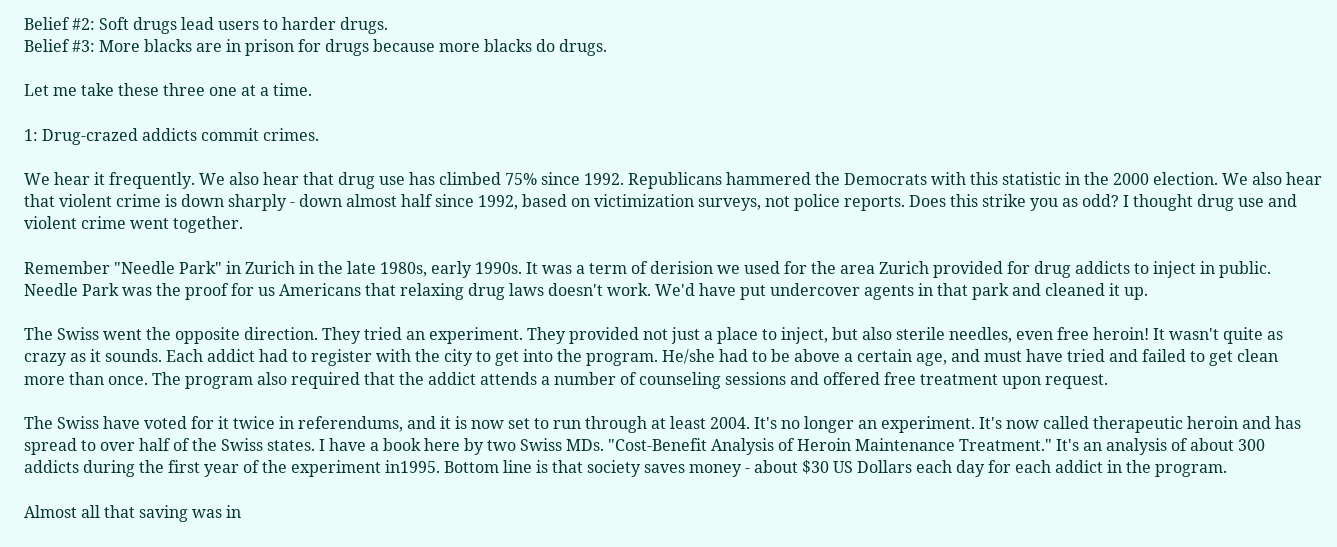Belief #2: Soft drugs lead users to harder drugs.
Belief #3: More blacks are in prison for drugs because more blacks do drugs.

Let me take these three one at a time.

1: Drug-crazed addicts commit crimes.

We hear it frequently. We also hear that drug use has climbed 75% since 1992. Republicans hammered the Democrats with this statistic in the 2000 election. We also hear that violent crime is down sharply - down almost half since 1992, based on victimization surveys, not police reports. Does this strike you as odd? I thought drug use and violent crime went together.

Remember "Needle Park" in Zurich in the late 1980s, early 1990s. It was a term of derision we used for the area Zurich provided for drug addicts to inject in public.
Needle Park was the proof for us Americans that relaxing drug laws doesn't work. We'd have put undercover agents in that park and cleaned it up.

The Swiss went the opposite direction. They tried an experiment. They provided not just a place to inject, but also sterile needles, even free heroin! It wasn't quite as crazy as it sounds. Each addict had to register with the city to get into the program. He/she had to be above a certain age, and must have tried and failed to get clean more than once. The program also required that the addict attends a number of counseling sessions and offered free treatment upon request.

The Swiss have voted for it twice in referendums, and it is now set to run through at least 2004. It's no longer an experiment. It's now called therapeutic heroin and has spread to over half of the Swiss states. I have a book here by two Swiss MDs. "Cost-Benefit Analysis of Heroin Maintenance Treatment." It's an analysis of about 300 addicts during the first year of the experiment in1995. Bottom line is that society saves money - about $30 US Dollars each day for each addict in the program.

Almost all that saving was in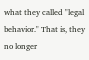what they called "legal behavior." That is, they no longer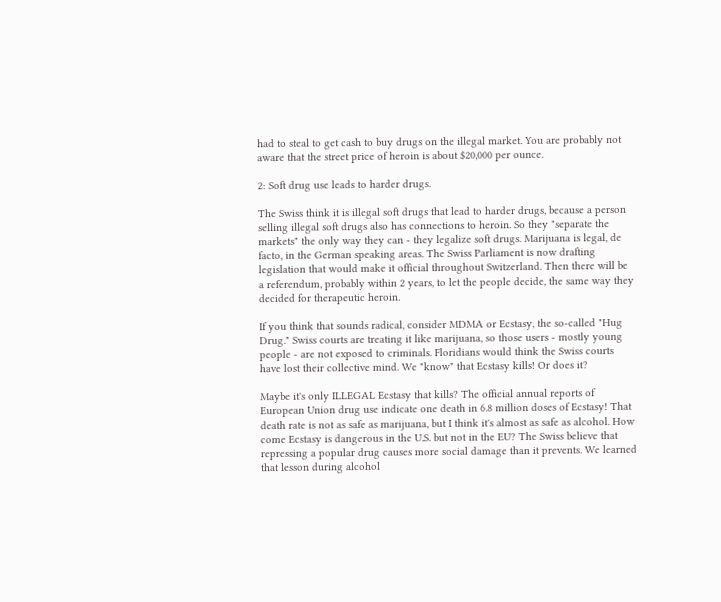had to steal to get cash to buy drugs on the illegal market. You are probably not aware that the street price of heroin is about $20,000 per ounce.

2: Soft drug use leads to harder drugs.

The Swiss think it is illegal soft drugs that lead to harder drugs, because a person selling illegal soft drugs also has connections to heroin. So they "separate the markets" the only way they can - they legalize soft drugs. Marijuana is legal, de facto, in the German speaking areas. The Swiss Parliament is now drafting legislation that would make it official throughout Switzerland. Then there will be a referendum, probably within 2 years, to let the people decide, the same way they decided for therapeutic heroin.

If you think that sounds radical, consider MDMA or Ecstasy, the so-called "Hug Drug." Swiss courts are treating it like marijuana, so those users - mostly young people - are not exposed to criminals. Floridians would think the Swiss courts have lost their collective mind. We "know" that Ecstasy kills! Or does it?

Maybe it's only ILLEGAL Ecstasy that kills? The official annual reports of European Union drug use indicate one death in 6.8 million doses of Ecstasy! That death rate is not as safe as marijuana, but I think it's almost as safe as alcohol. How come Ecstasy is dangerous in the U.S. but not in the EU? The Swiss believe that repressing a popular drug causes more social damage than it prevents. We learned that lesson during alcohol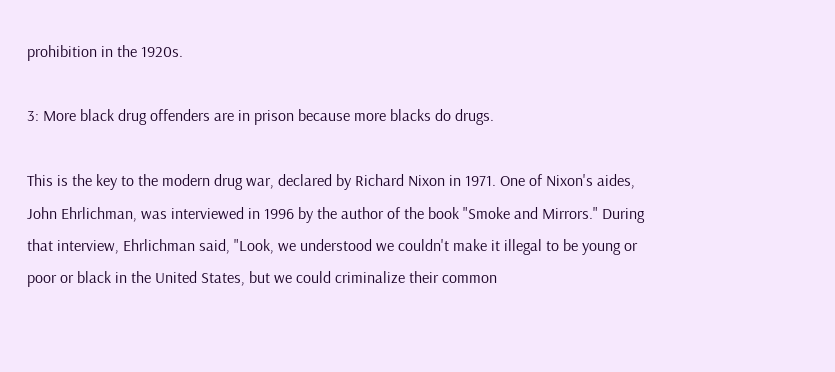prohibition in the 1920s.

3: More black drug offenders are in prison because more blacks do drugs.

This is the key to the modern drug war, declared by Richard Nixon in 1971. One of Nixon's aides, John Ehrlichman, was interviewed in 1996 by the author of the book "Smoke and Mirrors." During that interview, Ehrlichman said, "Look, we understood we couldn't make it illegal to be young or poor or black in the United States, but we could criminalize their common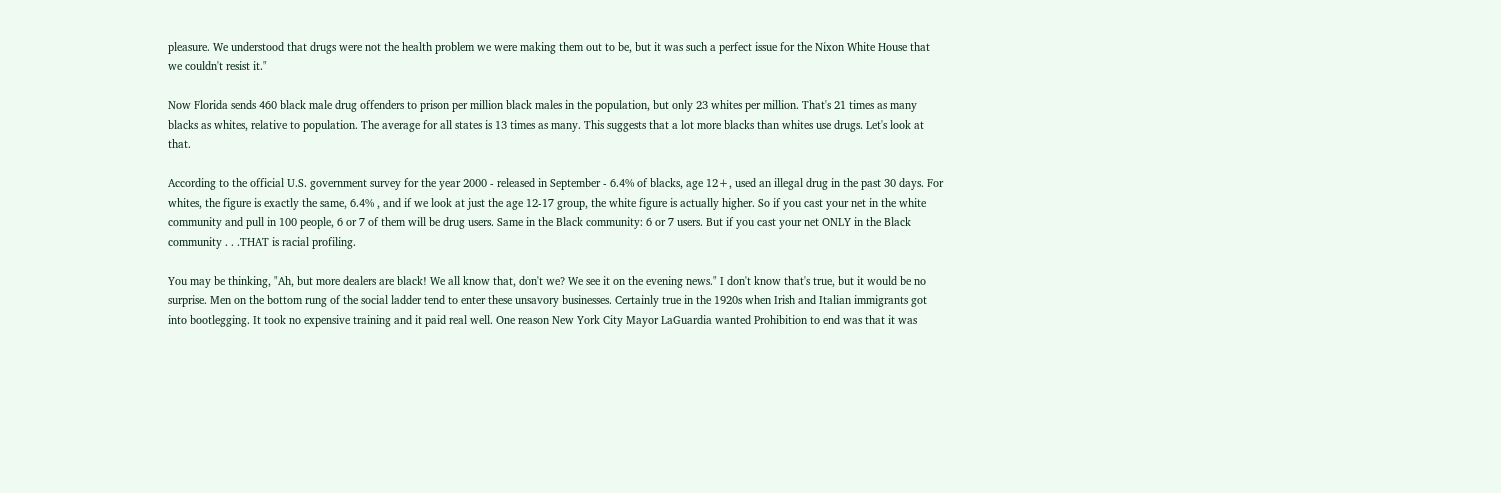pleasure. We understood that drugs were not the health problem we were making them out to be, but it was such a perfect issue for the Nixon White House that we couldn't resist it."

Now Florida sends 460 black male drug offenders to prison per million black males in the population, but only 23 whites per million. That's 21 times as many blacks as whites, relative to population. The average for all states is 13 times as many. This suggests that a lot more blacks than whites use drugs. Let's look at that.

According to the official U.S. government survey for the year 2000 - released in September - 6.4% of blacks, age 12+, used an illegal drug in the past 30 days. For whites, the figure is exactly the same, 6.4% , and if we look at just the age 12-17 group, the white figure is actually higher. So if you cast your net in the white community and pull in 100 people, 6 or 7 of them will be drug users. Same in the Black community: 6 or 7 users. But if you cast your net ONLY in the Black community . . .THAT is racial profiling.

You may be thinking, "Ah, but more dealers are black! We all know that, don't we? We see it on the evening news." I don't know that's true, but it would be no surprise. Men on the bottom rung of the social ladder tend to enter these unsavory businesses. Certainly true in the 1920s when Irish and Italian immigrants got into bootlegging. It took no expensive training and it paid real well. One reason New York City Mayor LaGuardia wanted Prohibition to end was that it was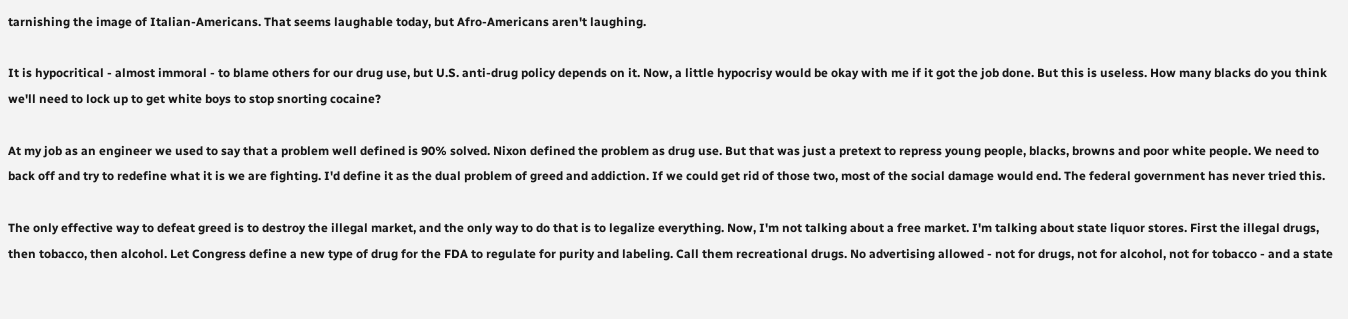tarnishing the image of Italian-Americans. That seems laughable today, but Afro-Americans aren't laughing.

It is hypocritical - almost immoral - to blame others for our drug use, but U.S. anti-drug policy depends on it. Now, a little hypocrisy would be okay with me if it got the job done. But this is useless. How many blacks do you think we'll need to lock up to get white boys to stop snorting cocaine?

At my job as an engineer we used to say that a problem well defined is 90% solved. Nixon defined the problem as drug use. But that was just a pretext to repress young people, blacks, browns and poor white people. We need to back off and try to redefine what it is we are fighting. I'd define it as the dual problem of greed and addiction. If we could get rid of those two, most of the social damage would end. The federal government has never tried this.

The only effective way to defeat greed is to destroy the illegal market, and the only way to do that is to legalize everything. Now, I'm not talking about a free market. I'm talking about state liquor stores. First the illegal drugs, then tobacco, then alcohol. Let Congress define a new type of drug for the FDA to regulate for purity and labeling. Call them recreational drugs. No advertising allowed - not for drugs, not for alcohol, not for tobacco - and a state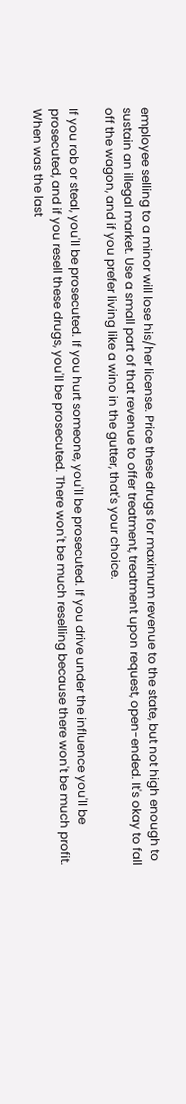employee selling to a minor will lose his/her license. Price these drugs for maximum revenue to the state, but not high enough to sustain an illegal market. Use a small part of that revenue to offer treatment, treatment upon request, open-ended. It's okay to fall off the wagon, and if you prefer living like a wino in the gutter, that's your choice.

If you rob or steal, you'll be prosecuted. If you hurt someone, you'll be prosecuted. If you drive under the influence you'll be prosecuted, and if you resell these drugs, you'll be prosecuted. There won't be much reselling because there won't be much profit. When was the last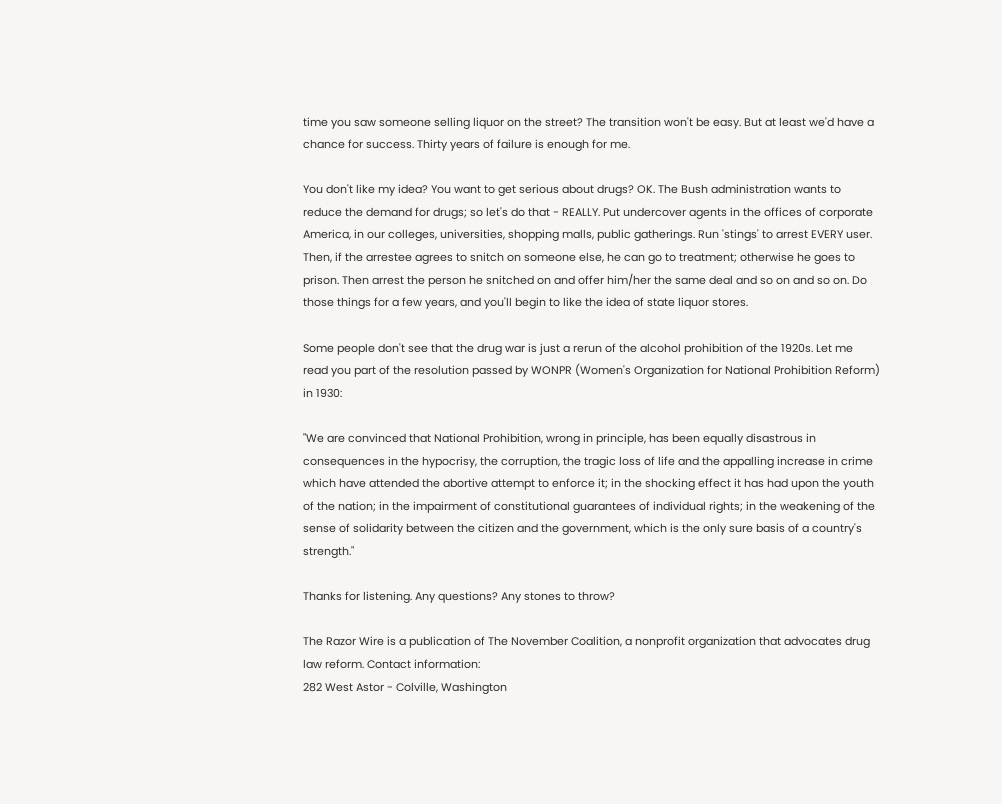time you saw someone selling liquor on the street? The transition won't be easy. But at least we'd have a chance for success. Thirty years of failure is enough for me.

You don't like my idea? You want to get serious about drugs? OK. The Bush administration wants to reduce the demand for drugs; so let's do that - REALLY. Put undercover agents in the offices of corporate America, in our colleges, universities, shopping malls, public gatherings. Run 'stings' to arrest EVERY user. Then, if the arrestee agrees to snitch on someone else, he can go to treatment; otherwise he goes to prison. Then arrest the person he snitched on and offer him/her the same deal and so on and so on. Do those things for a few years, and you'll begin to like the idea of state liquor stores.

Some people don't see that the drug war is just a rerun of the alcohol prohibition of the 1920s. Let me read you part of the resolution passed by WONPR (Women's Organization for National Prohibition Reform) in 1930:

"We are convinced that National Prohibition, wrong in principle, has been equally disastrous in consequences in the hypocrisy, the corruption, the tragic loss of life and the appalling increase in crime which have attended the abortive attempt to enforce it; in the shocking effect it has had upon the youth of the nation; in the impairment of constitutional guarantees of individual rights; in the weakening of the sense of solidarity between the citizen and the government, which is the only sure basis of a country's strength."

Thanks for listening. Any questions? Any stones to throw?

The Razor Wire is a publication of The November Coalition, a nonprofit organization that advocates drug law reform. Contact information:
282 West Astor - Colville, Washington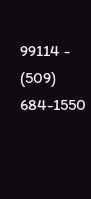99114 - (509) 684-1550